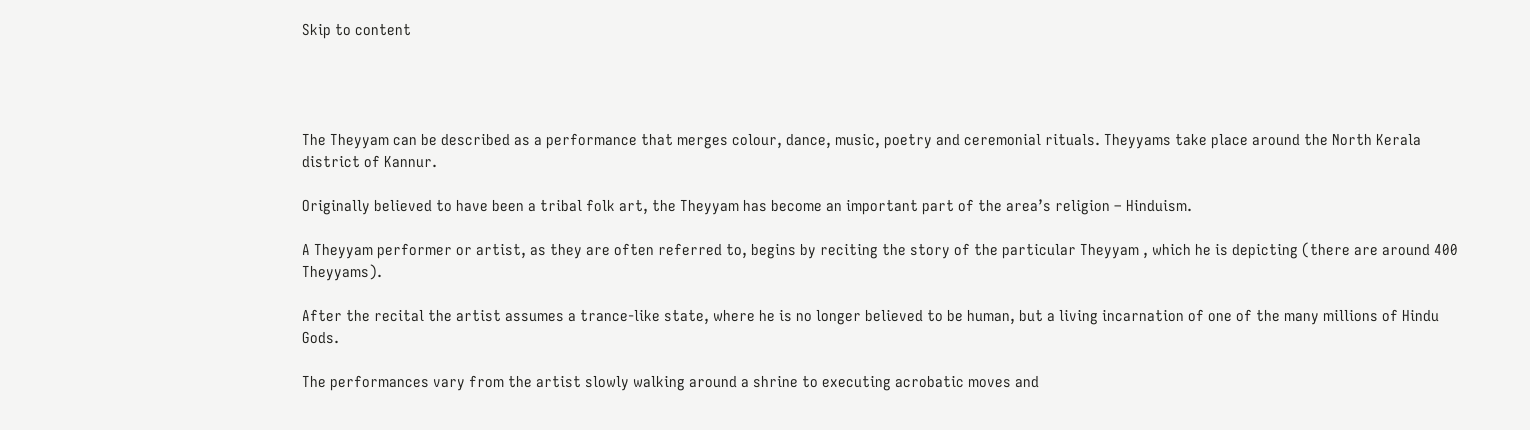Skip to content




The Theyyam can be described as a performance that merges colour, dance, music, poetry and ceremonial rituals. Theyyams take place around the North Kerala district of Kannur.

Originally believed to have been a tribal folk art, the Theyyam has become an important part of the area’s religion – Hinduism.

A Theyyam performer or artist, as they are often referred to, begins by reciting the story of the particular Theyyam , which he is depicting (there are around 400 Theyyams).

After the recital the artist assumes a trance-like state, where he is no longer believed to be human, but a living incarnation of one of the many millions of Hindu Gods.

The performances vary from the artist slowly walking around a shrine to executing acrobatic moves and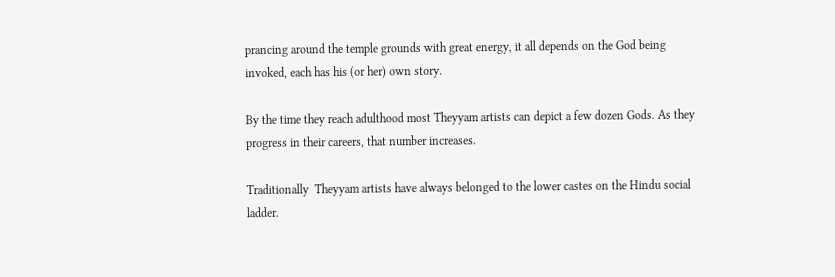prancing around the temple grounds with great energy, it all depends on the God being invoked, each has his (or her) own story.

By the time they reach adulthood most Theyyam artists can depict a few dozen Gods. As they progress in their careers, that number increases.

Traditionally  Theyyam artists have always belonged to the lower castes on the Hindu social ladder.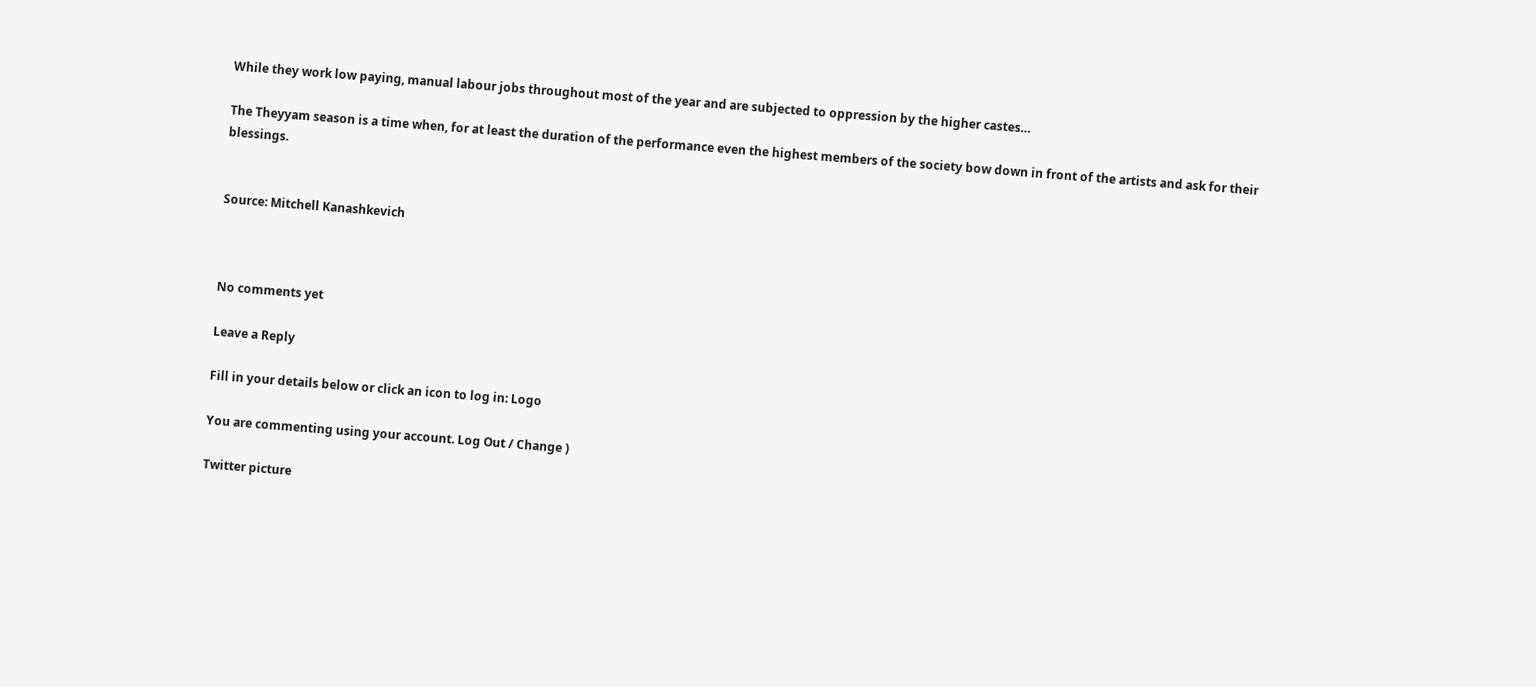While they work low paying, manual labour jobs throughout most of the year and are subjected to oppression by the higher castes…

The Theyyam season is a time when, for at least the duration of the performance even the highest members of the society bow down in front of the artists and ask for their blessings.


Source: Mitchell Kanashkevich



No comments yet

Leave a Reply

Fill in your details below or click an icon to log in: Logo

You are commenting using your account. Log Out / Change )

Twitter picture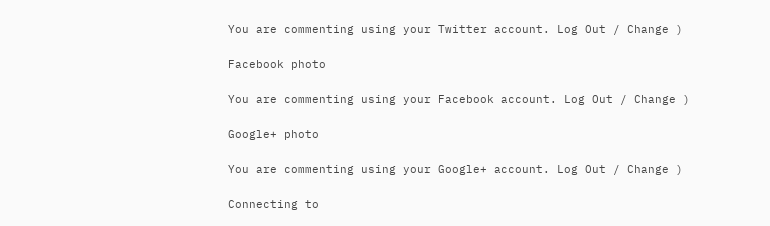You are commenting using your Twitter account. Log Out / Change )

Facebook photo

You are commenting using your Facebook account. Log Out / Change )

Google+ photo

You are commenting using your Google+ account. Log Out / Change )

Connecting to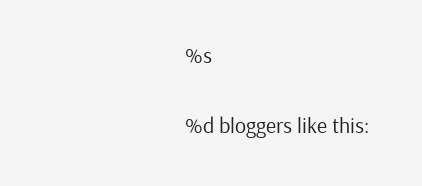%s

%d bloggers like this: